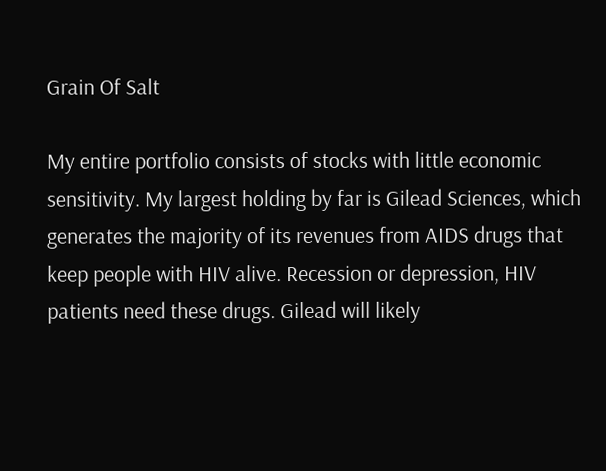Grain Of Salt

My entire portfolio consists of stocks with little economic sensitivity. My largest holding by far is Gilead Sciences, which generates the majority of its revenues from AIDS drugs that keep people with HIV alive. Recession or depression, HIV patients need these drugs. Gilead will likely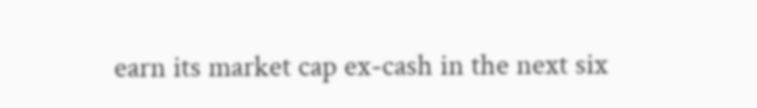earn its market cap ex-cash in the next six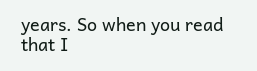years. So when you read that I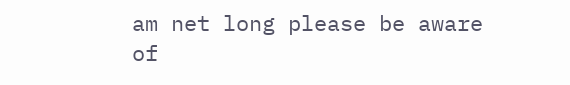am net long please be aware of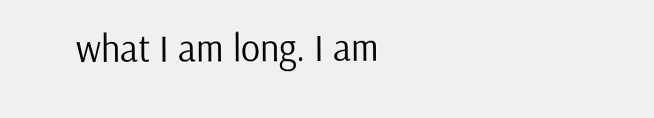what I am long. I am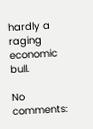hardly a raging economic bull.

No comments: